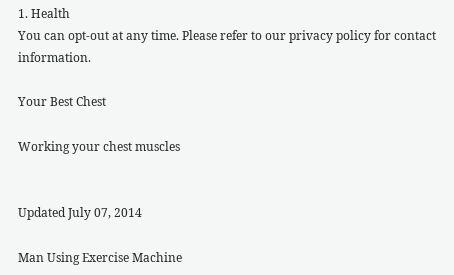1. Health
You can opt-out at any time. Please refer to our privacy policy for contact information.

Your Best Chest

Working your chest muscles


Updated July 07, 2014

Man Using Exercise Machine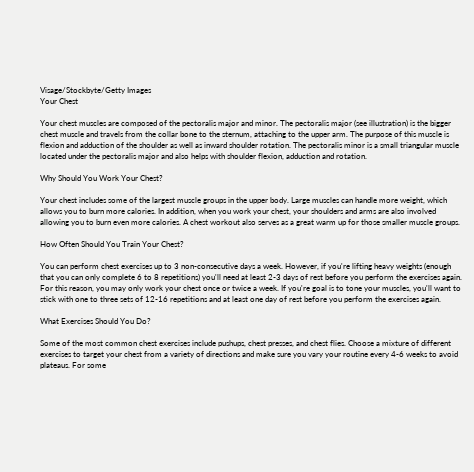Visage/Stockbyte/Getty Images
Your Chest

Your chest muscles are composed of the pectoralis major and minor. The pectoralis major (see illustration) is the bigger chest muscle and travels from the collar bone to the sternum, attaching to the upper arm. The purpose of this muscle is flexion and adduction of the shoulder as well as inward shoulder rotation. The pectoralis minor is a small triangular muscle located under the pectoralis major and also helps with shoulder flexion, adduction and rotation.

Why Should You Work Your Chest?

Your chest includes some of the largest muscle groups in the upper body. Large muscles can handle more weight, which allows you to burn more calories. In addition, when you work your chest, your shoulders and arms are also involved allowing you to burn even more calories. A chest workout also serves as a great warm up for those smaller muscle groups.

How Often Should You Train Your Chest?

You can perform chest exercises up to 3 non-consecutive days a week. However, if you're lifting heavy weights (enough that you can only complete 6 to 8 repetitions) you'll need at least 2-3 days of rest before you perform the exercises again. For this reason, you may only work your chest once or twice a week. If you're goal is to tone your muscles, you'll want to stick with one to three sets of 12-16 repetitions and at least one day of rest before you perform the exercises again.

What Exercises Should You Do?

Some of the most common chest exercises include pushups, chest presses, and chest flies. Choose a mixture of different exercises to target your chest from a variety of directions and make sure you vary your routine every 4-6 weeks to avoid plateaus. For some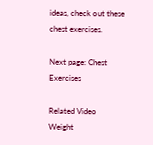ideas, check out these chest exercises.

Next page: Chest Exercises

Related Video
Weight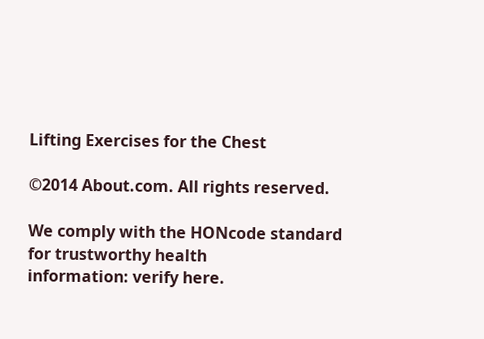Lifting Exercises for the Chest

©2014 About.com. All rights reserved.

We comply with the HONcode standard
for trustworthy health
information: verify here.